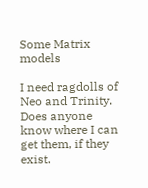Some Matrix models

I need ragdolls of Neo and Trinity. Does anyone know where I can get them, if they exist.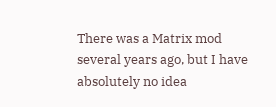There was a Matrix mod several years ago, but I have absolutely no idea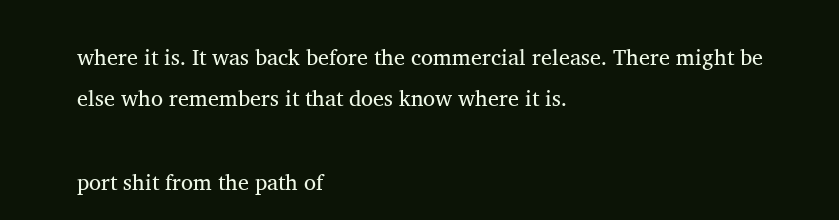where it is. It was back before the commercial release. There might be else who remembers it that does know where it is.

port shit from the path of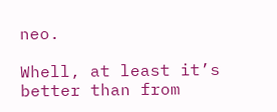neo.

Whell, at least it’s better than from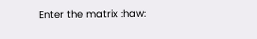Enter the matrix :haw: